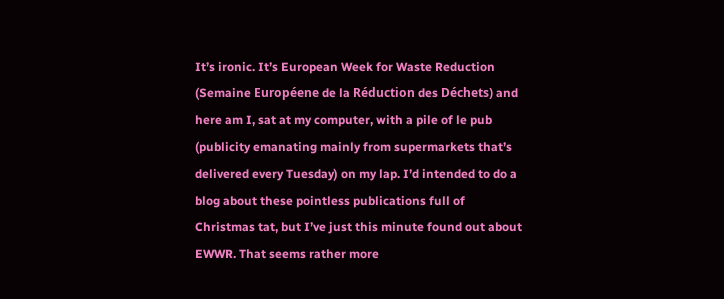It’s ironic. It’s European Week for Waste Reduction (Semaine Européene de la Réduction des Déchets) and here am I, sat at my computer, with a pile of le pub (publicity emanating mainly from supermarkets that’s delivered every Tuesday) on my lap. I’d intended to do a blog about these pointless publications full of Christmas tat, but I’ve just this minute found out about EWWR. That seems rather more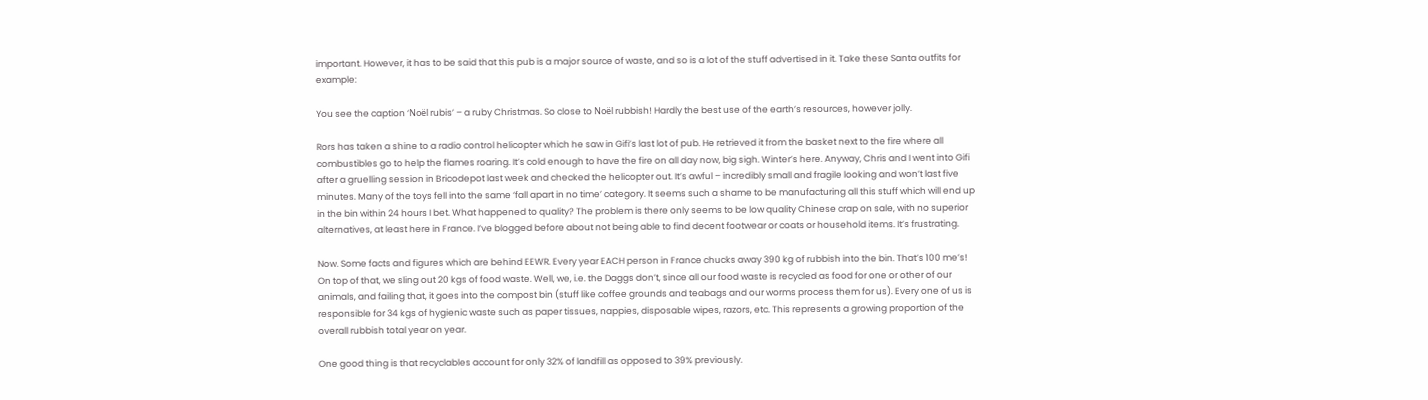important. However, it has to be said that this pub is a major source of waste, and so is a lot of the stuff advertised in it. Take these Santa outfits for example:

You see the caption ‘Noël rubis’ – a ruby Christmas. So close to Noël rubbish! Hardly the best use of the earth’s resources, however jolly.

Rors has taken a shine to a radio control helicopter which he saw in Gifi’s last lot of pub. He retrieved it from the basket next to the fire where all combustibles go to help the flames roaring. It’s cold enough to have the fire on all day now, big sigh. Winter’s here. Anyway, Chris and I went into Gifi after a gruelling session in Bricodepot last week and checked the helicopter out. It’s awful – incredibly small and fragile looking and won’t last five minutes. Many of the toys fell into the same ‘fall apart in no time’ category. It seems such a shame to be manufacturing all this stuff which will end up in the bin within 24 hours I bet. What happened to quality? The problem is there only seems to be low quality Chinese crap on sale, with no superior alternatives, at least here in France. I’ve blogged before about not being able to find decent footwear or coats or household items. It’s frustrating.

Now. Some facts and figures which are behind EEWR. Every year EACH person in France chucks away 390 kg of rubbish into the bin. That’s 100 me’s! On top of that, we sling out 20 kgs of food waste. Well, we, i.e. the Daggs don’t, since all our food waste is recycled as food for one or other of our animals, and failing that, it goes into the compost bin (stuff like coffee grounds and teabags and our worms process them for us). Every one of us is responsible for 34 kgs of hygienic waste such as paper tissues, nappies, disposable wipes, razors, etc. This represents a growing proportion of the overall rubbish total year on year.

One good thing is that recyclables account for only 32% of landfill as opposed to 39% previously.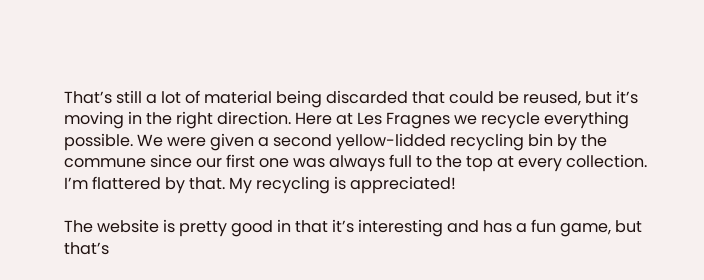That’s still a lot of material being discarded that could be reused, but it’s moving in the right direction. Here at Les Fragnes we recycle everything possible. We were given a second yellow-lidded recycling bin by the commune since our first one was always full to the top at every collection. I’m flattered by that. My recycling is appreciated!

The website is pretty good in that it’s interesting and has a fun game, but that’s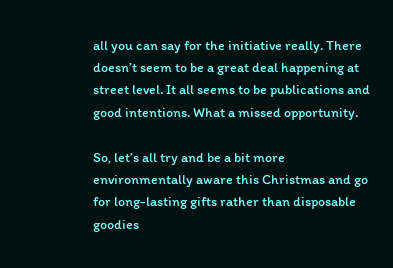all you can say for the initiative really. There doesn’t seem to be a great deal happening at street level. It all seems to be publications and good intentions. What a missed opportunity.

So, let’s all try and be a bit more environmentally aware this Christmas and go for long-lasting gifts rather than disposable goodies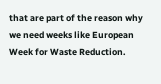that are part of the reason why we need weeks like European Week for Waste Reduction.